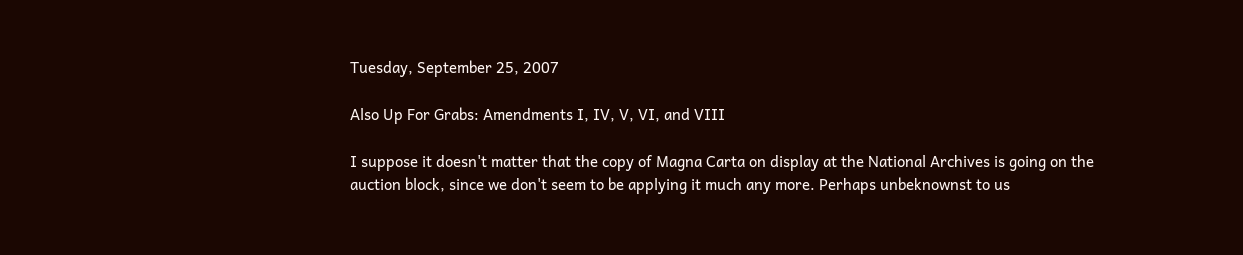Tuesday, September 25, 2007

Also Up For Grabs: Amendments I, IV, V, VI, and VIII

I suppose it doesn't matter that the copy of Magna Carta on display at the National Archives is going on the auction block, since we don't seem to be applying it much any more. Perhaps unbeknownst to us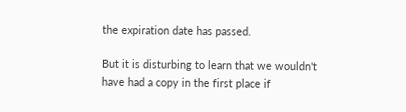the expiration date has passed.

But it is disturbing to learn that we wouldn't have had a copy in the first place if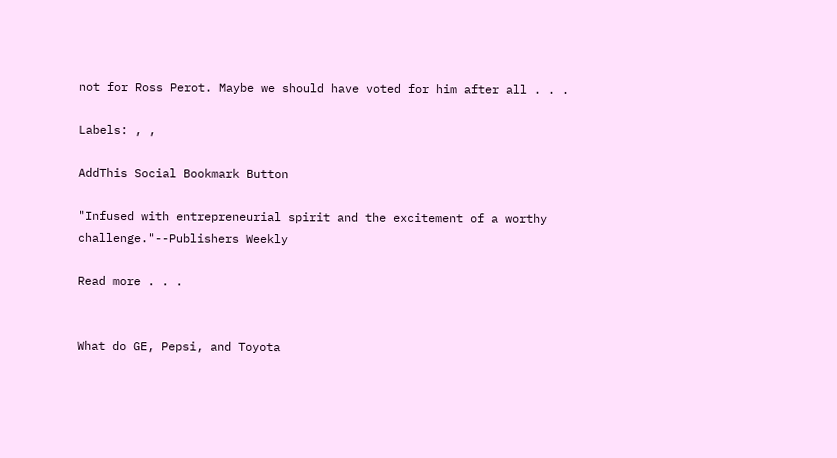not for Ross Perot. Maybe we should have voted for him after all . . .

Labels: , ,

AddThis Social Bookmark Button

"Infused with entrepreneurial spirit and the excitement of a worthy challenge."--Publishers Weekly

Read more . . .


What do GE, Pepsi, and Toyota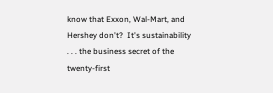know that Exxon, Wal-Mart, and Hershey don't?  It's sustainability . . . the business secret of the twenty-first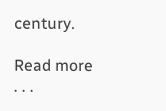century.

Read more . . .